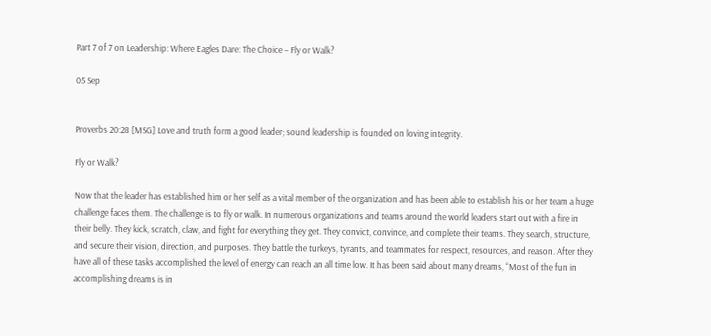Part 7 of 7 on Leadership: Where Eagles Dare: The Choice – Fly or Walk?

05 Sep


Proverbs 20:28 [MSG] Love and truth form a good leader; sound leadership is founded on loving integrity.

Fly or Walk?

Now that the leader has established him or her self as a vital member of the organization and has been able to establish his or her team a huge challenge faces them. The challenge is to fly or walk. In numerous organizations and teams around the world leaders start out with a fire in their belly. They kick, scratch, claw, and fight for everything they get. They convict, convince, and complete their teams. They search, structure, and secure their vision, direction, and purposes. They battle the turkeys, tyrants, and teammates for respect, resources, and reason. After they have all of these tasks accomplished the level of energy can reach an all time low. It has been said about many dreams, “Most of the fun in accomplishing dreams is in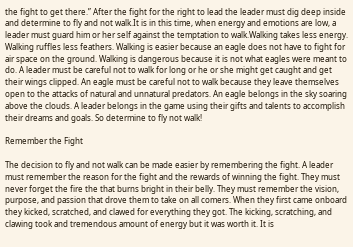the fight to get there.” After the fight for the right to lead the leader must dig deep inside and determine to fly and not walk.It is in this time, when energy and emotions are low, a leader must guard him or her self against the temptation to walk.Walking takes less energy. Walking ruffles less feathers. Walking is easier because an eagle does not have to fight for air space on the ground. Walking is dangerous because it is not what eagles were meant to do. A leader must be careful not to walk for long or he or she might get caught and get their wings clipped. An eagle must be careful not to walk because they leave themselves open to the attacks of natural and unnatural predators. An eagle belongs in the sky soaring above the clouds. A leader belongs in the game using their gifts and talents to accomplish their dreams and goals. So determine to fly not walk!

Remember the Fight

The decision to fly and not walk can be made easier by remembering the fight. A leader must remember the reason for the fight and the rewards of winning the fight. They must never forget the fire the that burns bright in their belly. They must remember the vision, purpose, and passion that drove them to take on all comers. When they first came onboard they kicked, scratched, and clawed for everything they got. The kicking, scratching, and clawing took and tremendous amount of energy but it was worth it. It is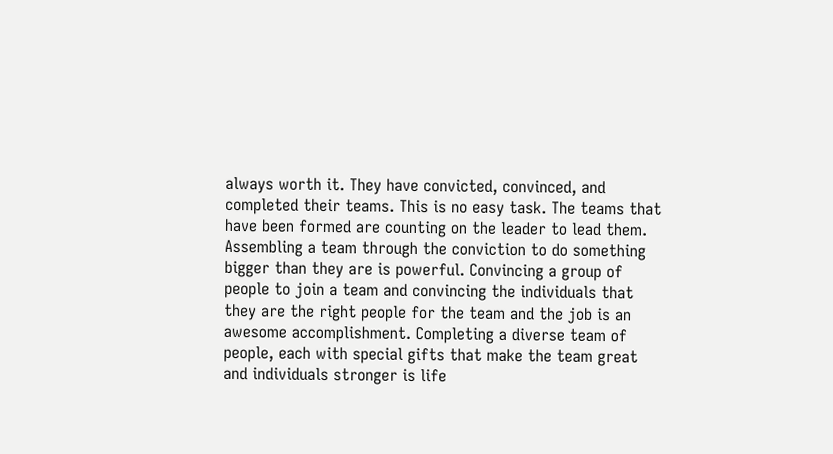always worth it. They have convicted, convinced, and completed their teams. This is no easy task. The teams that have been formed are counting on the leader to lead them. Assembling a team through the conviction to do something bigger than they are is powerful. Convincing a group of people to join a team and convincing the individuals that they are the right people for the team and the job is an awesome accomplishment. Completing a diverse team of people, each with special gifts that make the team great and individuals stronger is life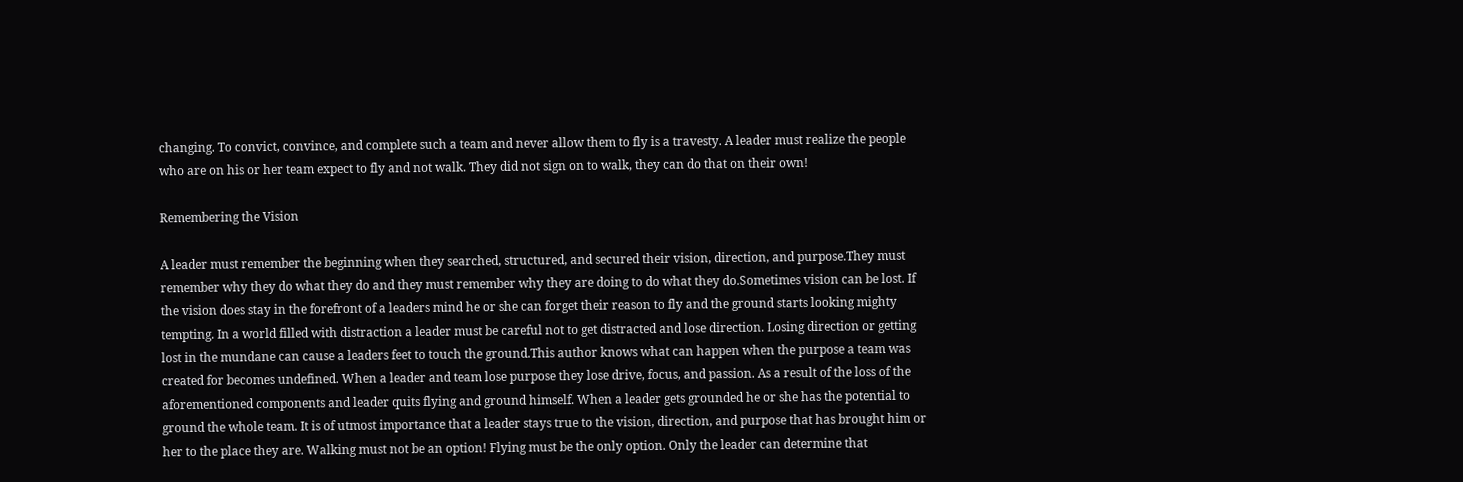changing. To convict, convince, and complete such a team and never allow them to fly is a travesty. A leader must realize the people who are on his or her team expect to fly and not walk. They did not sign on to walk, they can do that on their own!

Remembering the Vision

A leader must remember the beginning when they searched, structured, and secured their vision, direction, and purpose.They must remember why they do what they do and they must remember why they are doing to do what they do.Sometimes vision can be lost. If the vision does stay in the forefront of a leaders mind he or she can forget their reason to fly and the ground starts looking mighty tempting. In a world filled with distraction a leader must be careful not to get distracted and lose direction. Losing direction or getting lost in the mundane can cause a leaders feet to touch the ground.This author knows what can happen when the purpose a team was created for becomes undefined. When a leader and team lose purpose they lose drive, focus, and passion. As a result of the loss of the aforementioned components and leader quits flying and ground himself. When a leader gets grounded he or she has the potential to ground the whole team. It is of utmost importance that a leader stays true to the vision, direction, and purpose that has brought him or her to the place they are. Walking must not be an option! Flying must be the only option. Only the leader can determine that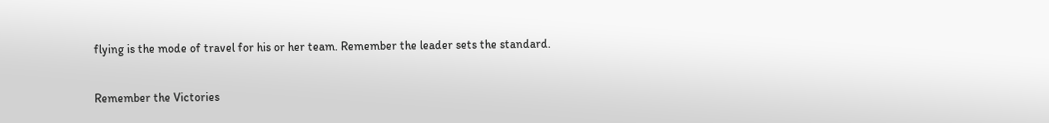flying is the mode of travel for his or her team. Remember the leader sets the standard.

Remember the Victories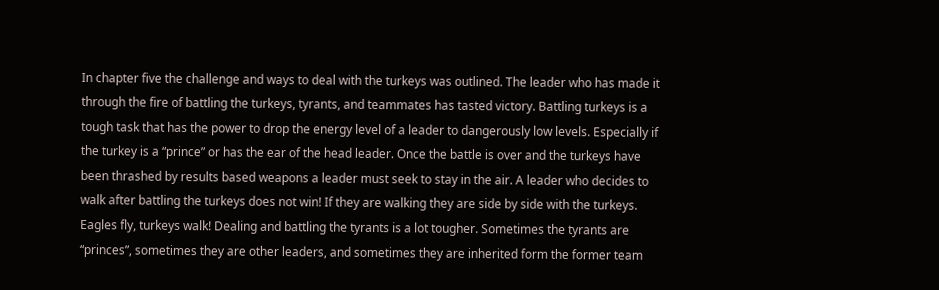In chapter five the challenge and ways to deal with the turkeys was outlined. The leader who has made it through the fire of battling the turkeys, tyrants, and teammates has tasted victory. Battling turkeys is a tough task that has the power to drop the energy level of a leader to dangerously low levels. Especially if the turkey is a “prince” or has the ear of the head leader. Once the battle is over and the turkeys have been thrashed by results based weapons a leader must seek to stay in the air. A leader who decides to walk after battling the turkeys does not win! If they are walking they are side by side with the turkeys. Eagles fly, turkeys walk! Dealing and battling the tyrants is a lot tougher. Sometimes the tyrants are “princes”, sometimes they are other leaders, and sometimes they are inherited form the former team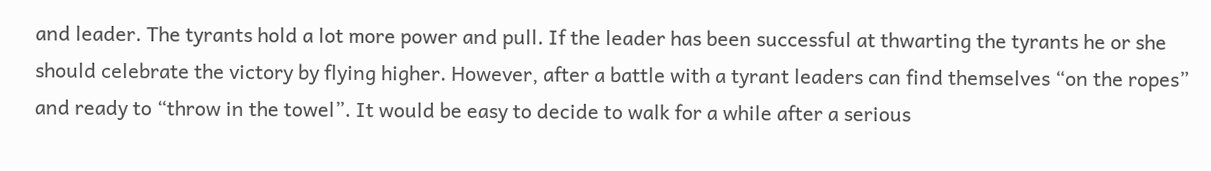and leader. The tyrants hold a lot more power and pull. If the leader has been successful at thwarting the tyrants he or she should celebrate the victory by flying higher. However, after a battle with a tyrant leaders can find themselves “on the ropes” and ready to “throw in the towel”. It would be easy to decide to walk for a while after a serious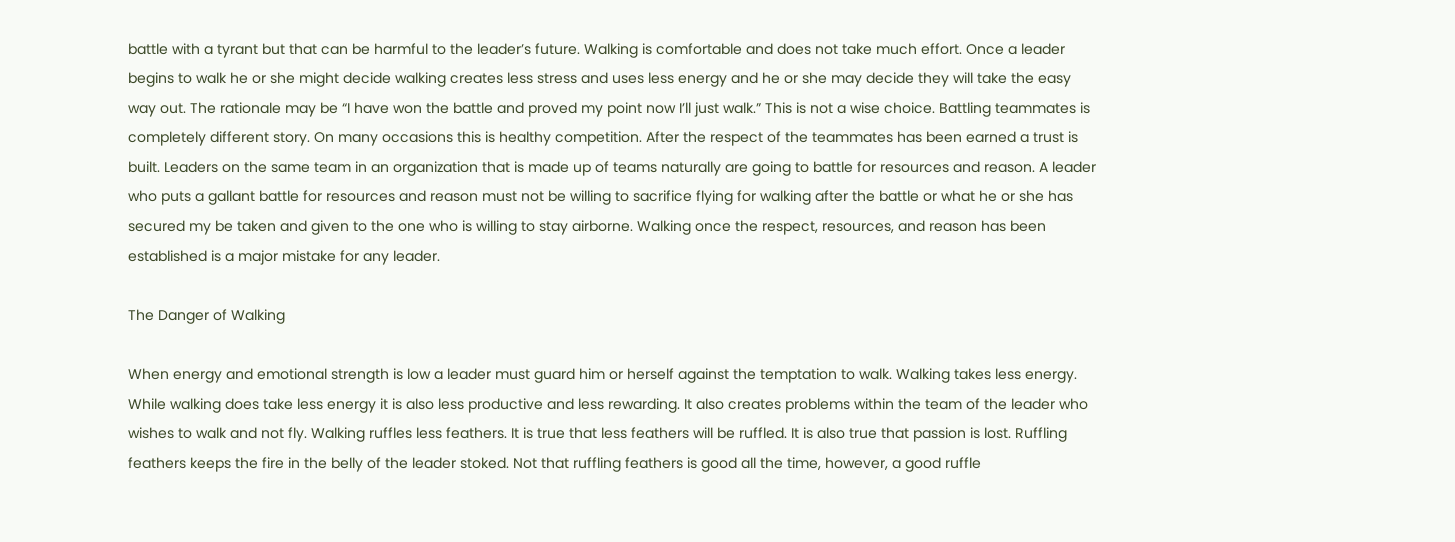battle with a tyrant but that can be harmful to the leader’s future. Walking is comfortable and does not take much effort. Once a leader begins to walk he or she might decide walking creates less stress and uses less energy and he or she may decide they will take the easy way out. The rationale may be “I have won the battle and proved my point now I’ll just walk.” This is not a wise choice. Battling teammates is completely different story. On many occasions this is healthy competition. After the respect of the teammates has been earned a trust is built. Leaders on the same team in an organization that is made up of teams naturally are going to battle for resources and reason. A leader who puts a gallant battle for resources and reason must not be willing to sacrifice flying for walking after the battle or what he or she has secured my be taken and given to the one who is willing to stay airborne. Walking once the respect, resources, and reason has been established is a major mistake for any leader.

The Danger of Walking

When energy and emotional strength is low a leader must guard him or herself against the temptation to walk. Walking takes less energy. While walking does take less energy it is also less productive and less rewarding. It also creates problems within the team of the leader who wishes to walk and not fly. Walking ruffles less feathers. It is true that less feathers will be ruffled. It is also true that passion is lost. Ruffling feathers keeps the fire in the belly of the leader stoked. Not that ruffling feathers is good all the time, however, a good ruffle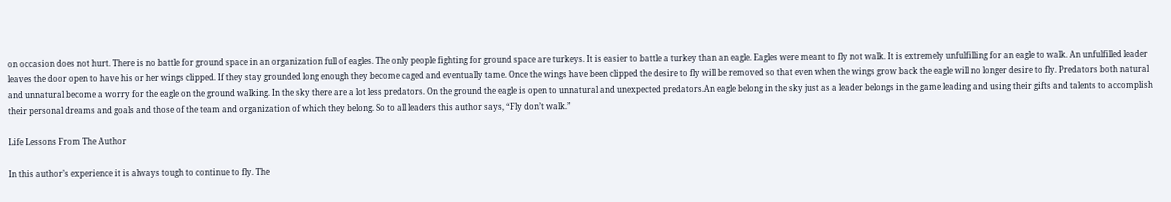on occasion does not hurt. There is no battle for ground space in an organization full of eagles. The only people fighting for ground space are turkeys. It is easier to battle a turkey than an eagle. Eagles were meant to fly not walk. It is extremely unfulfilling for an eagle to walk. An unfulfilled leader leaves the door open to have his or her wings clipped. If they stay grounded long enough they become caged and eventually tame. Once the wings have been clipped the desire to fly will be removed so that even when the wings grow back the eagle will no longer desire to fly. Predators both natural and unnatural become a worry for the eagle on the ground walking. In the sky there are a lot less predators. On the ground the eagle is open to unnatural and unexpected predators.An eagle belong in the sky just as a leader belongs in the game leading and using their gifts and talents to accomplish their personal dreams and goals and those of the team and organization of which they belong. So to all leaders this author says, “Fly don’t walk.”

Life Lessons From The Author

In this author’s experience it is always tough to continue to fly. The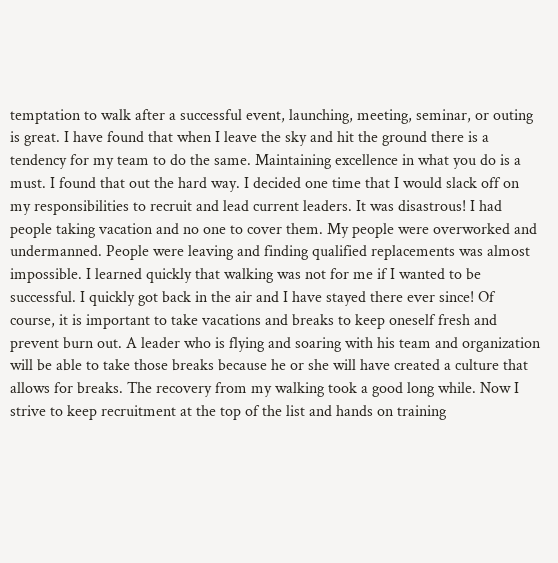temptation to walk after a successful event, launching, meeting, seminar, or outing is great. I have found that when I leave the sky and hit the ground there is a tendency for my team to do the same. Maintaining excellence in what you do is a must. I found that out the hard way. I decided one time that I would slack off on my responsibilities to recruit and lead current leaders. It was disastrous! I had people taking vacation and no one to cover them. My people were overworked and undermanned. People were leaving and finding qualified replacements was almost impossible. I learned quickly that walking was not for me if I wanted to be successful. I quickly got back in the air and I have stayed there ever since! Of course, it is important to take vacations and breaks to keep oneself fresh and prevent burn out. A leader who is flying and soaring with his team and organization will be able to take those breaks because he or she will have created a culture that allows for breaks. The recovery from my walking took a good long while. Now I strive to keep recruitment at the top of the list and hands on training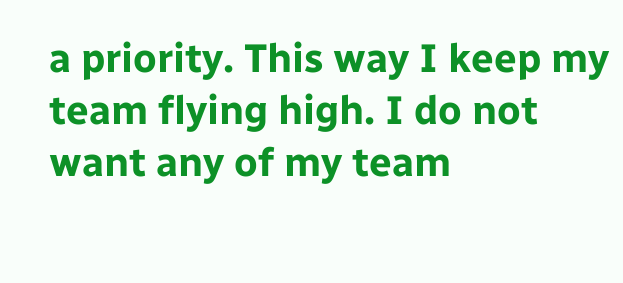a priority. This way I keep my team flying high. I do not want any of my team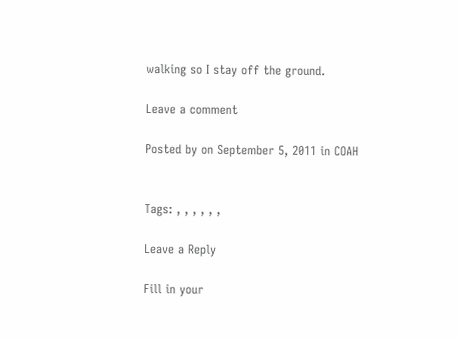walking so I stay off the ground.

Leave a comment

Posted by on September 5, 2011 in COAH


Tags: , , , , , ,

Leave a Reply

Fill in your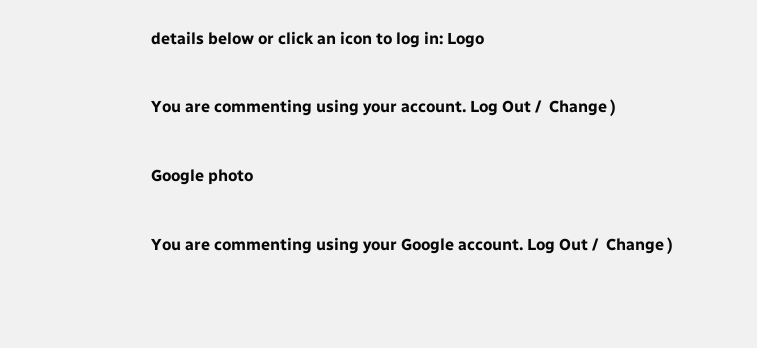details below or click an icon to log in: Logo

You are commenting using your account. Log Out /  Change )

Google photo

You are commenting using your Google account. Log Out /  Change )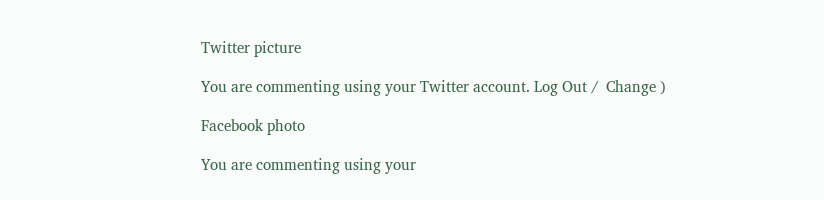Twitter picture

You are commenting using your Twitter account. Log Out /  Change )

Facebook photo

You are commenting using your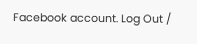Facebook account. Log Out /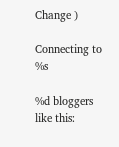Change )

Connecting to %s

%d bloggers like this: